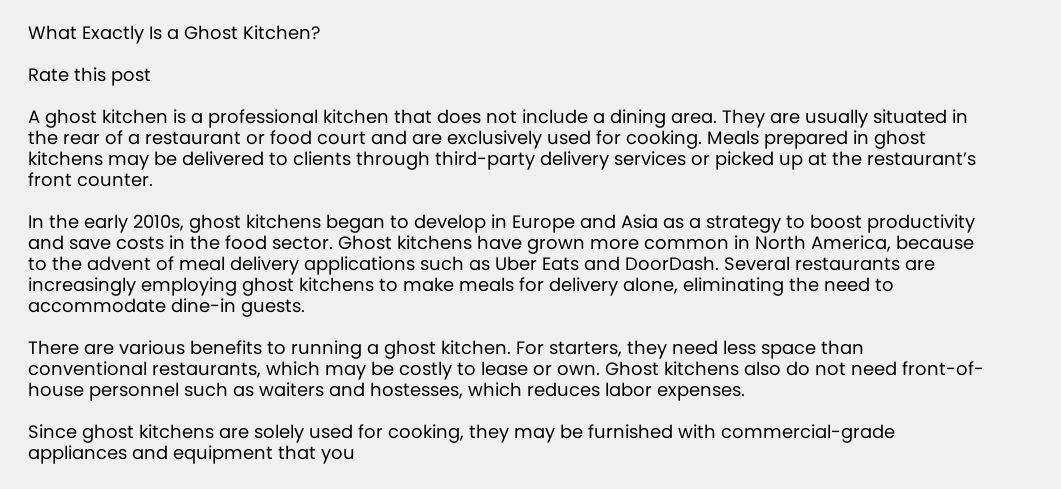What Exactly Is a Ghost Kitchen?

Rate this post

A ghost kitchen is a professional kitchen that does not include a dining area. They are usually situated in the rear of a restaurant or food court and are exclusively used for cooking. Meals prepared in ghost kitchens may be delivered to clients through third-party delivery services or picked up at the restaurant’s front counter.

In the early 2010s, ghost kitchens began to develop in Europe and Asia as a strategy to boost productivity and save costs in the food sector. Ghost kitchens have grown more common in North America, because to the advent of meal delivery applications such as Uber Eats and DoorDash. Several restaurants are increasingly employing ghost kitchens to make meals for delivery alone, eliminating the need to accommodate dine-in guests.

There are various benefits to running a ghost kitchen. For starters, they need less space than conventional restaurants, which may be costly to lease or own. Ghost kitchens also do not need front-of-house personnel such as waiters and hostesses, which reduces labor expenses.

Since ghost kitchens are solely used for cooking, they may be furnished with commercial-grade appliances and equipment that you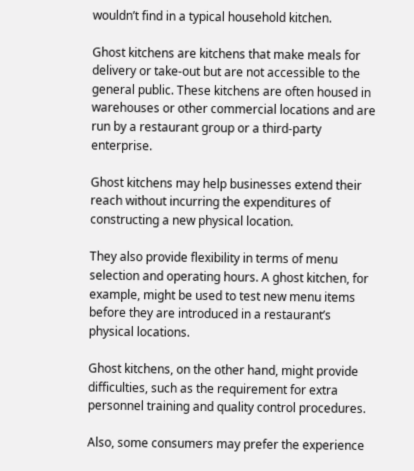wouldn’t find in a typical household kitchen.

Ghost kitchens are kitchens that make meals for delivery or take-out but are not accessible to the general public. These kitchens are often housed in warehouses or other commercial locations and are run by a restaurant group or a third-party enterprise.

Ghost kitchens may help businesses extend their reach without incurring the expenditures of constructing a new physical location.

They also provide flexibility in terms of menu selection and operating hours. A ghost kitchen, for example, might be used to test new menu items before they are introduced in a restaurant’s physical locations.

Ghost kitchens, on the other hand, might provide difficulties, such as the requirement for extra personnel training and quality control procedures.

Also, some consumers may prefer the experience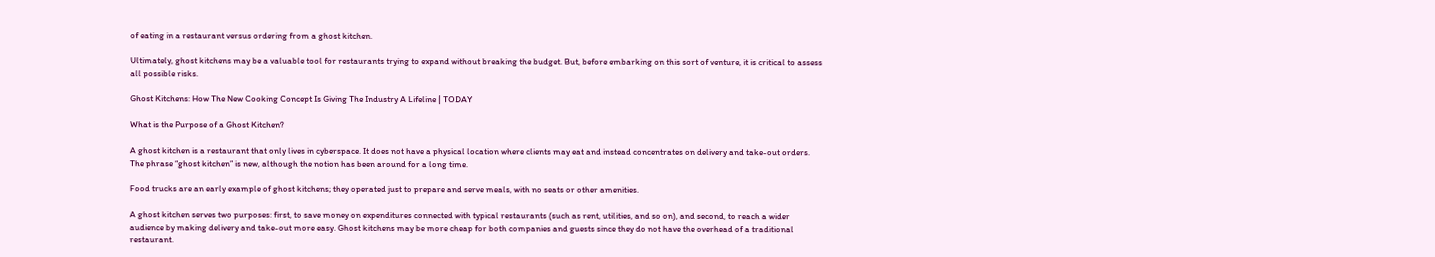of eating in a restaurant versus ordering from a ghost kitchen.

Ultimately, ghost kitchens may be a valuable tool for restaurants trying to expand without breaking the budget. But, before embarking on this sort of venture, it is critical to assess all possible risks.

Ghost Kitchens: How The New Cooking Concept Is Giving The Industry A Lifeline | TODAY

What is the Purpose of a Ghost Kitchen?

A ghost kitchen is a restaurant that only lives in cyberspace. It does not have a physical location where clients may eat and instead concentrates on delivery and take-out orders. The phrase “ghost kitchen” is new, although the notion has been around for a long time.

Food trucks are an early example of ghost kitchens; they operated just to prepare and serve meals, with no seats or other amenities.

A ghost kitchen serves two purposes: first, to save money on expenditures connected with typical restaurants (such as rent, utilities, and so on), and second, to reach a wider audience by making delivery and take-out more easy. Ghost kitchens may be more cheap for both companies and guests since they do not have the overhead of a traditional restaurant.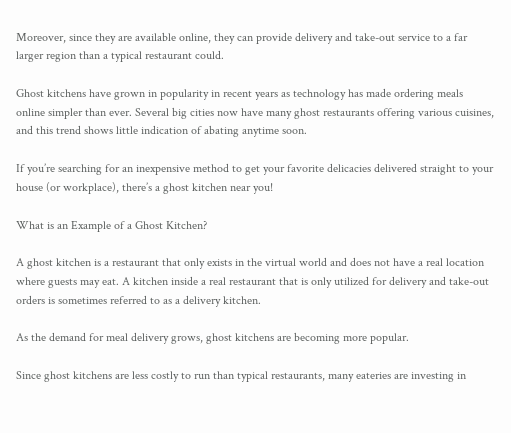Moreover, since they are available online, they can provide delivery and take-out service to a far larger region than a typical restaurant could.

Ghost kitchens have grown in popularity in recent years as technology has made ordering meals online simpler than ever. Several big cities now have many ghost restaurants offering various cuisines, and this trend shows little indication of abating anytime soon.

If you’re searching for an inexpensive method to get your favorite delicacies delivered straight to your house (or workplace), there’s a ghost kitchen near you!

What is an Example of a Ghost Kitchen?

A ghost kitchen is a restaurant that only exists in the virtual world and does not have a real location where guests may eat. A kitchen inside a real restaurant that is only utilized for delivery and take-out orders is sometimes referred to as a delivery kitchen.

As the demand for meal delivery grows, ghost kitchens are becoming more popular.

Since ghost kitchens are less costly to run than typical restaurants, many eateries are investing in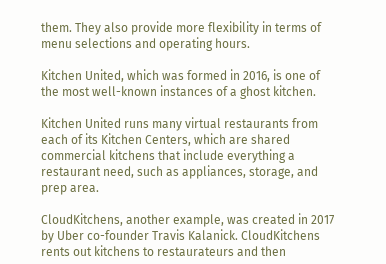them. They also provide more flexibility in terms of menu selections and operating hours.

Kitchen United, which was formed in 2016, is one of the most well-known instances of a ghost kitchen.

Kitchen United runs many virtual restaurants from each of its Kitchen Centers, which are shared commercial kitchens that include everything a restaurant need, such as appliances, storage, and prep area.

CloudKitchens, another example, was created in 2017 by Uber co-founder Travis Kalanick. CloudKitchens rents out kitchens to restaurateurs and then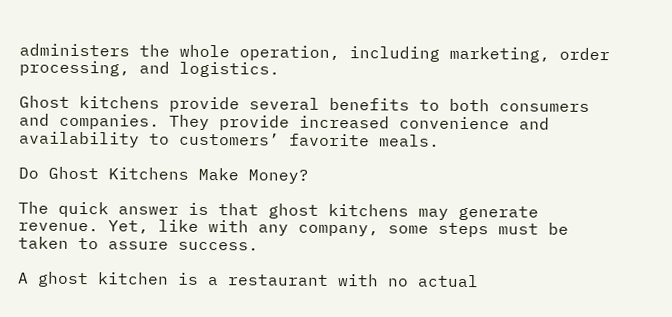administers the whole operation, including marketing, order processing, and logistics.

Ghost kitchens provide several benefits to both consumers and companies. They provide increased convenience and availability to customers’ favorite meals.

Do Ghost Kitchens Make Money?

The quick answer is that ghost kitchens may generate revenue. Yet, like with any company, some steps must be taken to assure success.

A ghost kitchen is a restaurant with no actual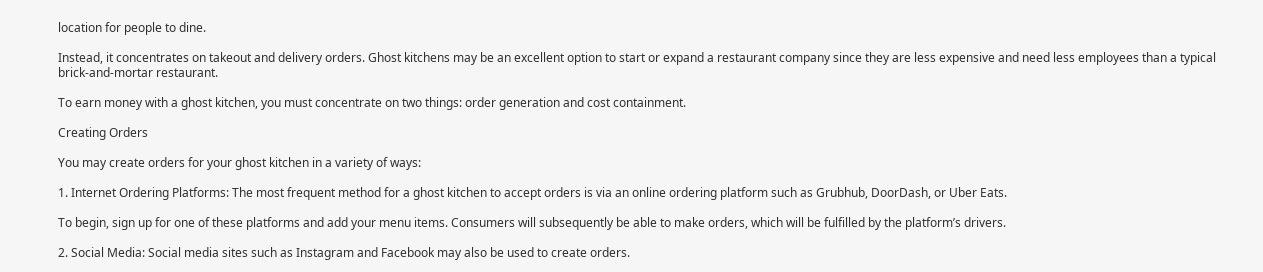location for people to dine.

Instead, it concentrates on takeout and delivery orders. Ghost kitchens may be an excellent option to start or expand a restaurant company since they are less expensive and need less employees than a typical brick-and-mortar restaurant.

To earn money with a ghost kitchen, you must concentrate on two things: order generation and cost containment.

Creating Orders

You may create orders for your ghost kitchen in a variety of ways:

1. Internet Ordering Platforms: The most frequent method for a ghost kitchen to accept orders is via an online ordering platform such as Grubhub, DoorDash, or Uber Eats.

To begin, sign up for one of these platforms and add your menu items. Consumers will subsequently be able to make orders, which will be fulfilled by the platform’s drivers.

2. Social Media: Social media sites such as Instagram and Facebook may also be used to create orders.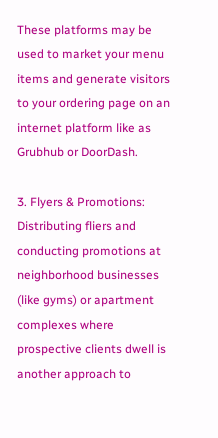These platforms may be used to market your menu items and generate visitors to your ordering page on an internet platform like as Grubhub or DoorDash.

3. Flyers & Promotions: Distributing fliers and conducting promotions at neighborhood businesses (like gyms) or apartment complexes where prospective clients dwell is another approach to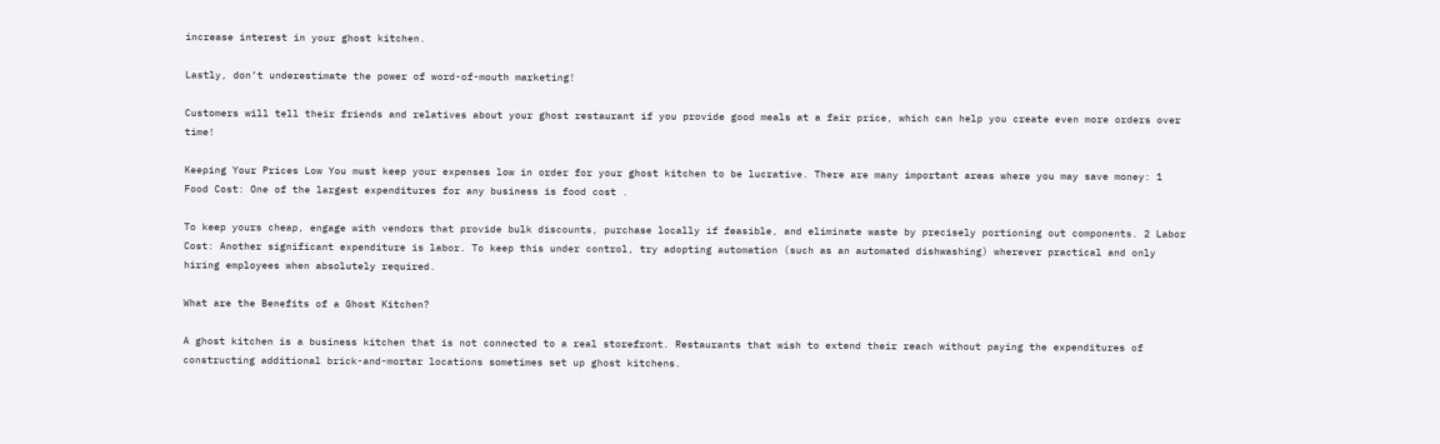increase interest in your ghost kitchen.

Lastly, don’t underestimate the power of word-of-mouth marketing!

Customers will tell their friends and relatives about your ghost restaurant if you provide good meals at a fair price, which can help you create even more orders over time!

Keeping Your Prices Low You must keep your expenses low in order for your ghost kitchen to be lucrative. There are many important areas where you may save money: 1 Food Cost: One of the largest expenditures for any business is food cost .

To keep yours cheap, engage with vendors that provide bulk discounts, purchase locally if feasible, and eliminate waste by precisely portioning out components. 2 Labor Cost: Another significant expenditure is labor. To keep this under control, try adopting automation (such as an automated dishwashing) wherever practical and only hiring employees when absolutely required.

What are the Benefits of a Ghost Kitchen?

A ghost kitchen is a business kitchen that is not connected to a real storefront. Restaurants that wish to extend their reach without paying the expenditures of constructing additional brick-and-mortar locations sometimes set up ghost kitchens.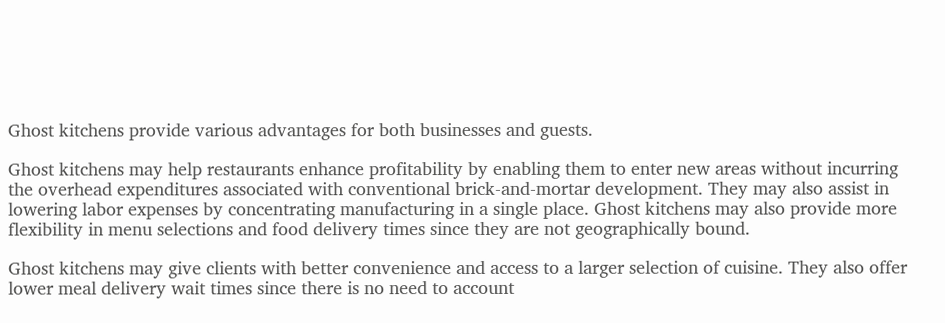Ghost kitchens provide various advantages for both businesses and guests.

Ghost kitchens may help restaurants enhance profitability by enabling them to enter new areas without incurring the overhead expenditures associated with conventional brick-and-mortar development. They may also assist in lowering labor expenses by concentrating manufacturing in a single place. Ghost kitchens may also provide more flexibility in menu selections and food delivery times since they are not geographically bound.

Ghost kitchens may give clients with better convenience and access to a larger selection of cuisine. They also offer lower meal delivery wait times since there is no need to account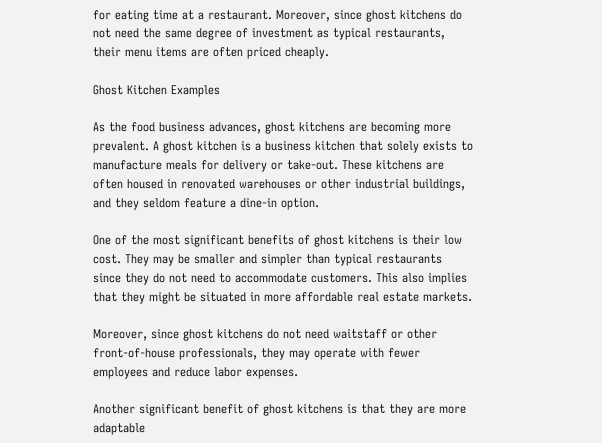for eating time at a restaurant. Moreover, since ghost kitchens do not need the same degree of investment as typical restaurants, their menu items are often priced cheaply.

Ghost Kitchen Examples

As the food business advances, ghost kitchens are becoming more prevalent. A ghost kitchen is a business kitchen that solely exists to manufacture meals for delivery or take-out. These kitchens are often housed in renovated warehouses or other industrial buildings, and they seldom feature a dine-in option.

One of the most significant benefits of ghost kitchens is their low cost. They may be smaller and simpler than typical restaurants since they do not need to accommodate customers. This also implies that they might be situated in more affordable real estate markets.

Moreover, since ghost kitchens do not need waitstaff or other front-of-house professionals, they may operate with fewer employees and reduce labor expenses.

Another significant benefit of ghost kitchens is that they are more adaptable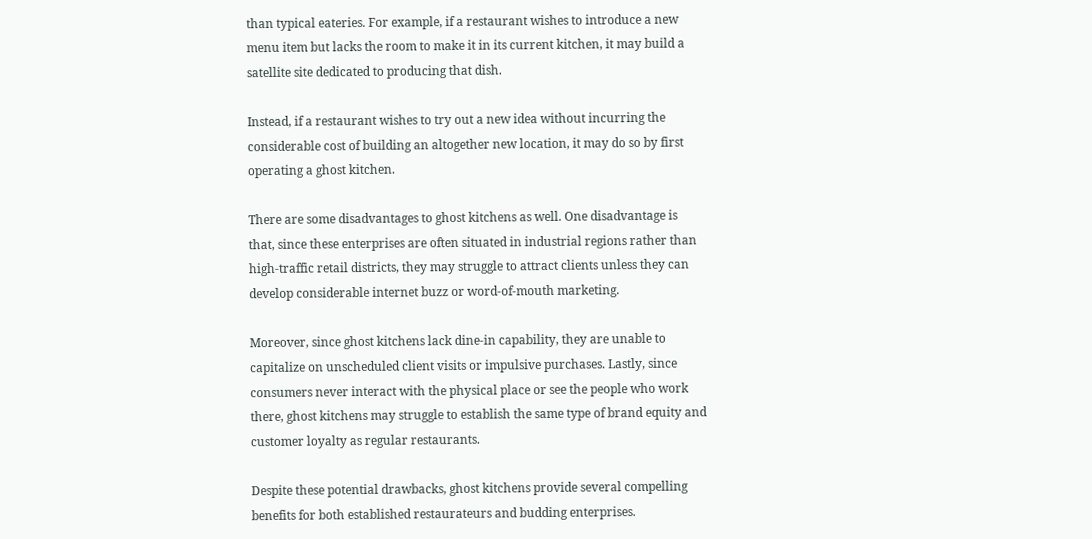than typical eateries. For example, if a restaurant wishes to introduce a new menu item but lacks the room to make it in its current kitchen, it may build a satellite site dedicated to producing that dish.

Instead, if a restaurant wishes to try out a new idea without incurring the considerable cost of building an altogether new location, it may do so by first operating a ghost kitchen.

There are some disadvantages to ghost kitchens as well. One disadvantage is that, since these enterprises are often situated in industrial regions rather than high-traffic retail districts, they may struggle to attract clients unless they can develop considerable internet buzz or word-of-mouth marketing.

Moreover, since ghost kitchens lack dine-in capability, they are unable to capitalize on unscheduled client visits or impulsive purchases. Lastly, since consumers never interact with the physical place or see the people who work there, ghost kitchens may struggle to establish the same type of brand equity and customer loyalty as regular restaurants.

Despite these potential drawbacks, ghost kitchens provide several compelling benefits for both established restaurateurs and budding enterprises.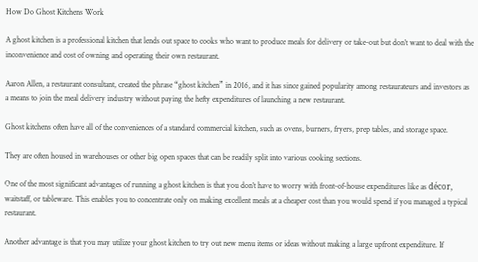How Do Ghost Kitchens Work

A ghost kitchen is a professional kitchen that lends out space to cooks who want to produce meals for delivery or take-out but don’t want to deal with the inconvenience and cost of owning and operating their own restaurant.

Aaron Allen, a restaurant consultant, created the phrase “ghost kitchen” in 2016, and it has since gained popularity among restaurateurs and investors as a means to join the meal delivery industry without paying the hefty expenditures of launching a new restaurant.

Ghost kitchens often have all of the conveniences of a standard commercial kitchen, such as ovens, burners, fryers, prep tables, and storage space.

They are often housed in warehouses or other big open spaces that can be readily split into various cooking sections.

One of the most significant advantages of running a ghost kitchen is that you don’t have to worry with front-of-house expenditures like as décor, waitstaff, or tableware. This enables you to concentrate only on making excellent meals at a cheaper cost than you would spend if you managed a typical restaurant.

Another advantage is that you may utilize your ghost kitchen to try out new menu items or ideas without making a large upfront expenditure. If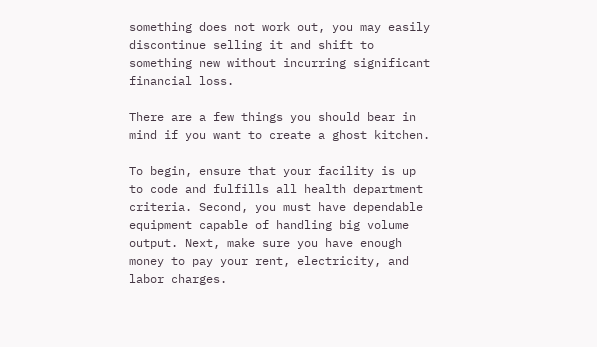something does not work out, you may easily discontinue selling it and shift to something new without incurring significant financial loss.

There are a few things you should bear in mind if you want to create a ghost kitchen.

To begin, ensure that your facility is up to code and fulfills all health department criteria. Second, you must have dependable equipment capable of handling big volume output. Next, make sure you have enough money to pay your rent, electricity, and labor charges.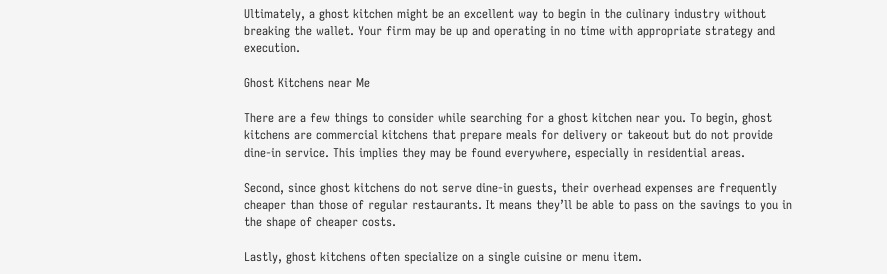Ultimately, a ghost kitchen might be an excellent way to begin in the culinary industry without breaking the wallet. Your firm may be up and operating in no time with appropriate strategy and execution.

Ghost Kitchens near Me

There are a few things to consider while searching for a ghost kitchen near you. To begin, ghost kitchens are commercial kitchens that prepare meals for delivery or takeout but do not provide dine-in service. This implies they may be found everywhere, especially in residential areas.

Second, since ghost kitchens do not serve dine-in guests, their overhead expenses are frequently cheaper than those of regular restaurants. It means they’ll be able to pass on the savings to you in the shape of cheaper costs.

Lastly, ghost kitchens often specialize on a single cuisine or menu item.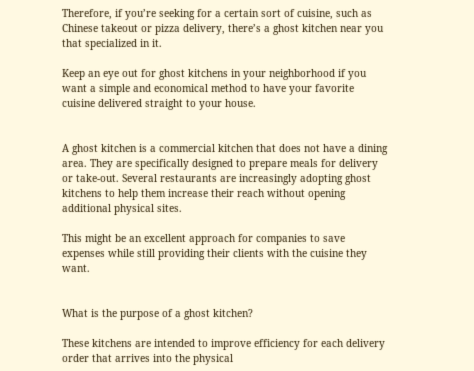Therefore, if you’re seeking for a certain sort of cuisine, such as Chinese takeout or pizza delivery, there’s a ghost kitchen near you that specialized in it.

Keep an eye out for ghost kitchens in your neighborhood if you want a simple and economical method to have your favorite cuisine delivered straight to your house.


A ghost kitchen is a commercial kitchen that does not have a dining area. They are specifically designed to prepare meals for delivery or take-out. Several restaurants are increasingly adopting ghost kitchens to help them increase their reach without opening additional physical sites.

This might be an excellent approach for companies to save expenses while still providing their clients with the cuisine they want.


What is the purpose of a ghost kitchen?

These kitchens are intended to improve efficiency for each delivery order that arrives into the physical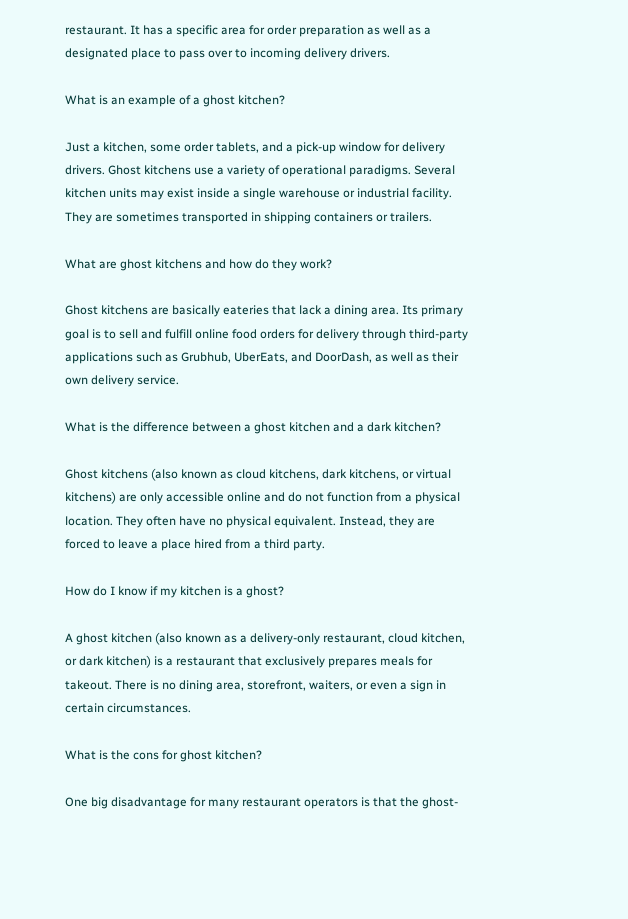restaurant. It has a specific area for order preparation as well as a designated place to pass over to incoming delivery drivers.

What is an example of a ghost kitchen?

Just a kitchen, some order tablets, and a pick-up window for delivery drivers. Ghost kitchens use a variety of operational paradigms. Several kitchen units may exist inside a single warehouse or industrial facility. They are sometimes transported in shipping containers or trailers.

What are ghost kitchens and how do they work?

Ghost kitchens are basically eateries that lack a dining area. Its primary goal is to sell and fulfill online food orders for delivery through third-party applications such as Grubhub, UberEats, and DoorDash, as well as their own delivery service.

What is the difference between a ghost kitchen and a dark kitchen?

Ghost kitchens (also known as cloud kitchens, dark kitchens, or virtual kitchens) are only accessible online and do not function from a physical location. They often have no physical equivalent. Instead, they are forced to leave a place hired from a third party.

How do I know if my kitchen is a ghost?

A ghost kitchen (also known as a delivery-only restaurant, cloud kitchen, or dark kitchen) is a restaurant that exclusively prepares meals for takeout. There is no dining area, storefront, waiters, or even a sign in certain circumstances.

What is the cons for ghost kitchen?

One big disadvantage for many restaurant operators is that the ghost-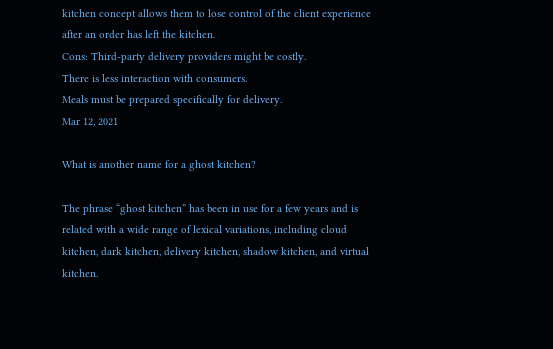kitchen concept allows them to lose control of the client experience after an order has left the kitchen.
Cons: Third-party delivery providers might be costly.
There is less interaction with consumers.
Meals must be prepared specifically for delivery.
Mar 12, 2021

What is another name for a ghost kitchen?

The phrase “ghost kitchen” has been in use for a few years and is related with a wide range of lexical variations, including cloud kitchen, dark kitchen, delivery kitchen, shadow kitchen, and virtual kitchen.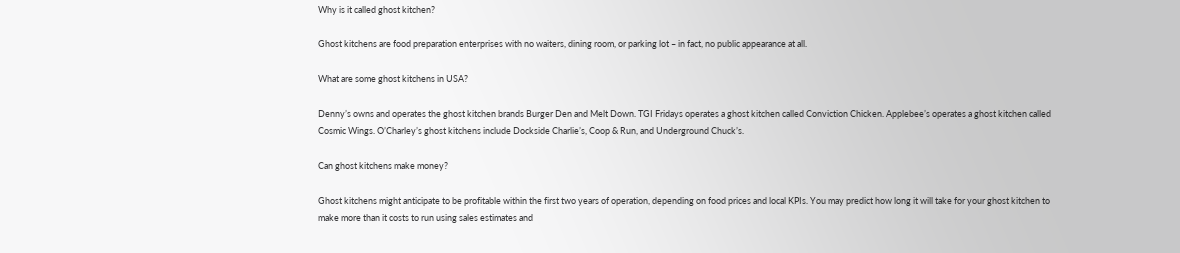Why is it called ghost kitchen?

Ghost kitchens are food preparation enterprises with no waiters, dining room, or parking lot – in fact, no public appearance at all.

What are some ghost kitchens in USA?

Denny’s owns and operates the ghost kitchen brands Burger Den and Melt Down. TGI Fridays operates a ghost kitchen called Conviction Chicken. Applebee’s operates a ghost kitchen called Cosmic Wings. O’Charley’s ghost kitchens include Dockside Charlie’s, Coop & Run, and Underground Chuck’s.

Can ghost kitchens make money?

Ghost kitchens might anticipate to be profitable within the first two years of operation, depending on food prices and local KPIs. You may predict how long it will take for your ghost kitchen to make more than it costs to run using sales estimates and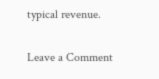typical revenue.

Leave a Comment